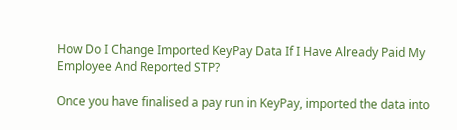How Do I Change Imported KeyPay Data If I Have Already Paid My Employee And Reported STP?

Once you have finalised a pay run in KeyPay, imported the data into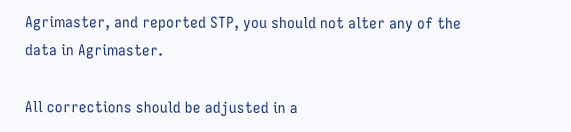Agrimaster, and reported STP, you should not alter any of the data in Agrimaster.

All corrections should be adjusted in a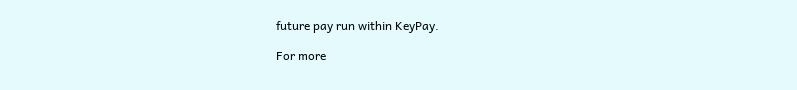future pay run within KeyPay.

For more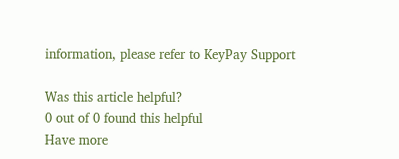information, please refer to KeyPay Support

Was this article helpful?
0 out of 0 found this helpful
Have more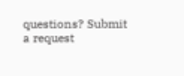questions? Submit a request